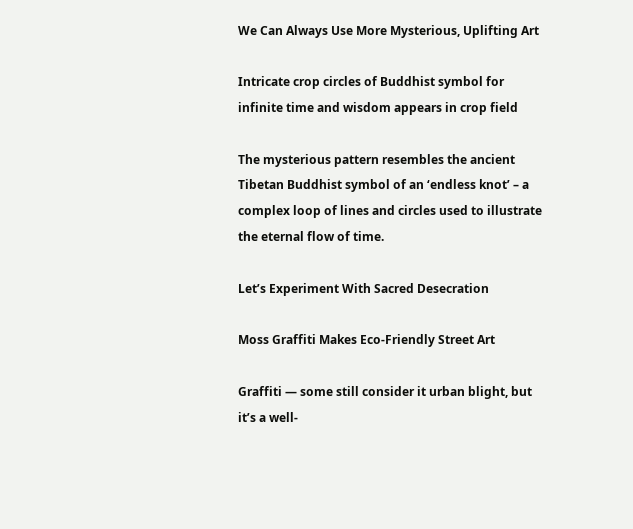We Can Always Use More Mysterious, Uplifting Art

Intricate crop circles of Buddhist symbol for infinite time and wisdom appears in crop field

The mysterious pattern resembles the ancient Tibetan Buddhist symbol of an ‘endless knot’ – a complex loop of lines and circles used to illustrate the eternal flow of time.

Let’s Experiment With Sacred Desecration

Moss Graffiti Makes Eco-Friendly Street Art

Graffiti — some still consider it urban blight, but it’s a well-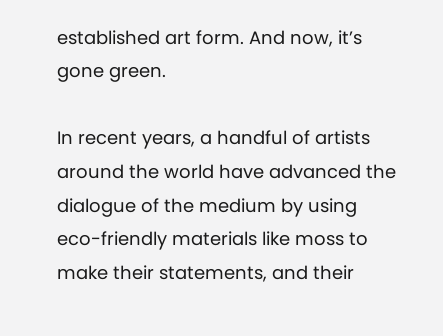established art form. And now, it’s gone green.

In recent years, a handful of artists around the world have advanced the dialogue of the medium by using eco-friendly materials like moss to make their statements, and their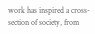work has inspired a cross-section of society, from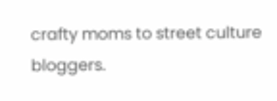crafty moms to street culture bloggers.